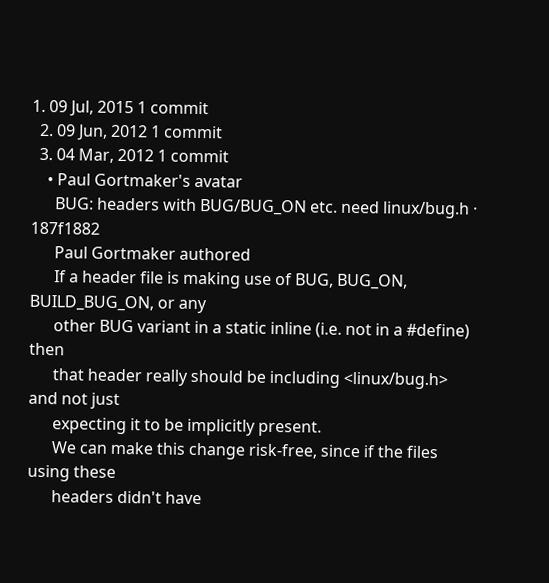1. 09 Jul, 2015 1 commit
  2. 09 Jun, 2012 1 commit
  3. 04 Mar, 2012 1 commit
    • Paul Gortmaker's avatar
      BUG: headers with BUG/BUG_ON etc. need linux/bug.h · 187f1882
      Paul Gortmaker authored
      If a header file is making use of BUG, BUG_ON, BUILD_BUG_ON, or any
      other BUG variant in a static inline (i.e. not in a #define) then
      that header really should be including <linux/bug.h> and not just
      expecting it to be implicitly present.
      We can make this change risk-free, since if the files using these
      headers didn't have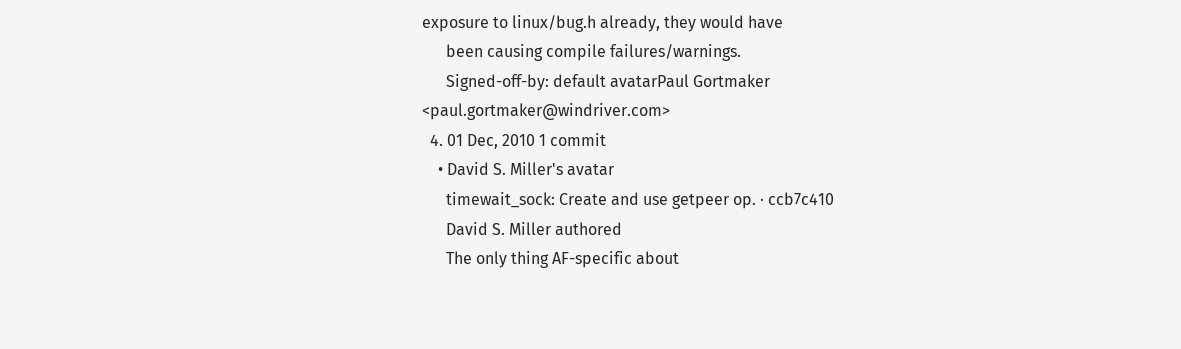exposure to linux/bug.h already, they would have
      been causing compile failures/warnings.
      Signed-off-by: default avatarPaul Gortmaker <paul.gortmaker@windriver.com>
  4. 01 Dec, 2010 1 commit
    • David S. Miller's avatar
      timewait_sock: Create and use getpeer op. · ccb7c410
      David S. Miller authored
      The only thing AF-specific about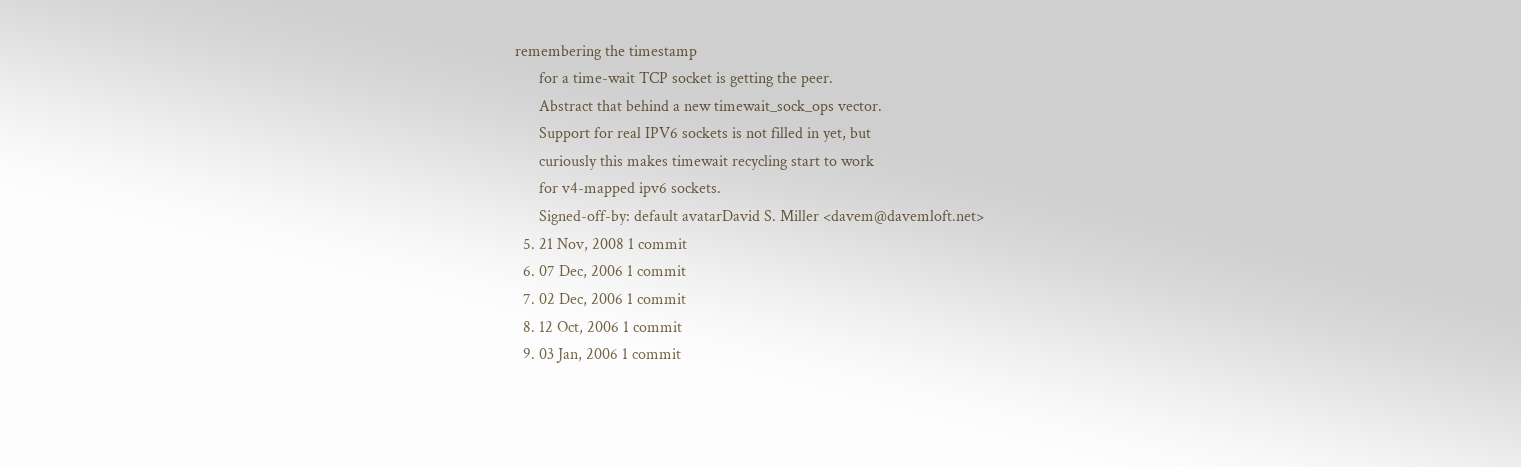remembering the timestamp
      for a time-wait TCP socket is getting the peer.
      Abstract that behind a new timewait_sock_ops vector.
      Support for real IPV6 sockets is not filled in yet, but
      curiously this makes timewait recycling start to work
      for v4-mapped ipv6 sockets.
      Signed-off-by: default avatarDavid S. Miller <davem@davemloft.net>
  5. 21 Nov, 2008 1 commit
  6. 07 Dec, 2006 1 commit
  7. 02 Dec, 2006 1 commit
  8. 12 Oct, 2006 1 commit
  9. 03 Jan, 2006 1 commit